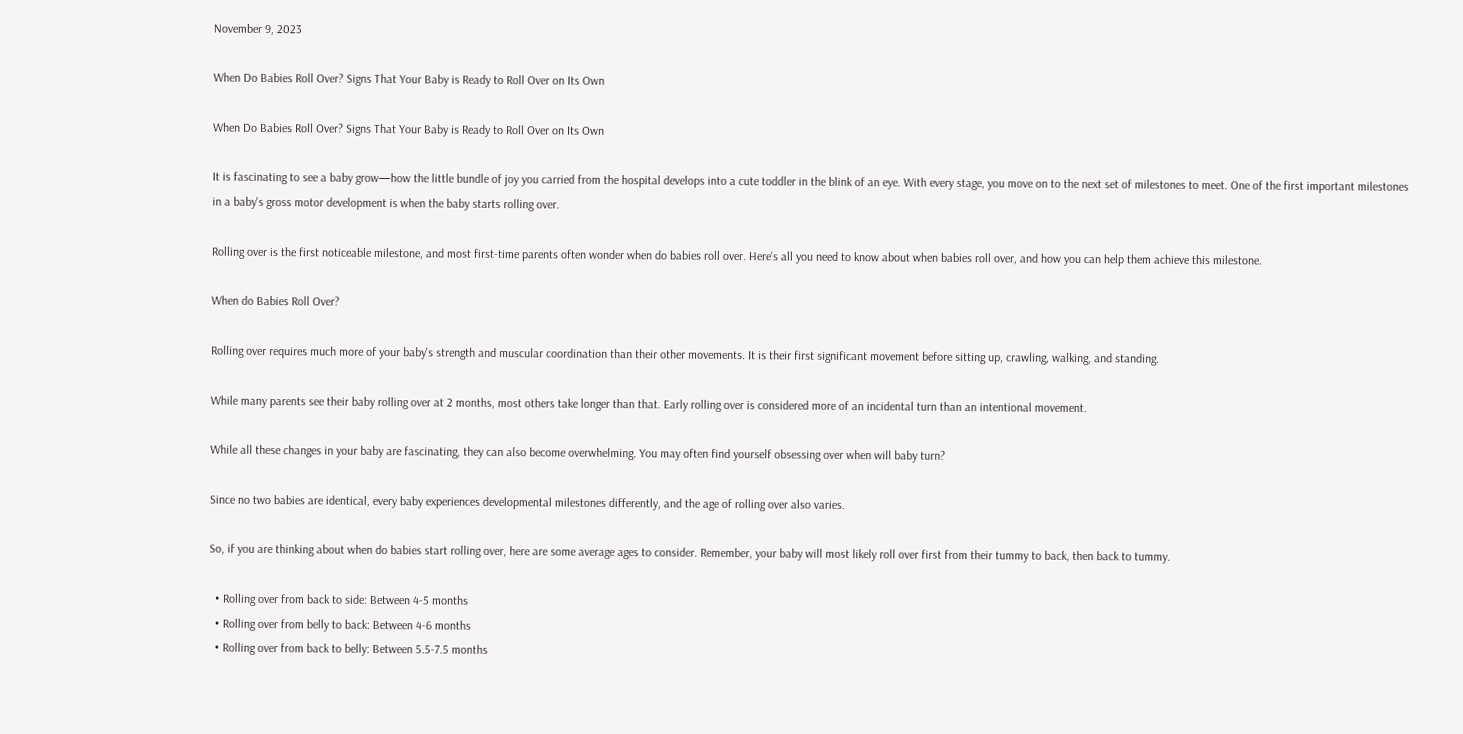November 9, 2023

When Do Babies Roll Over? Signs That Your Baby is Ready to Roll Over on Its Own

When Do Babies Roll Over? Signs That Your Baby is Ready to Roll Over on Its Own

It is fascinating to see a baby grow—how the little bundle of joy you carried from the hospital develops into a cute toddler in the blink of an eye. With every stage, you move on to the next set of milestones to meet. One of the first important milestones in a baby's gross motor development is when the baby starts rolling over.

Rolling over is the first noticeable milestone, and most first-time parents often wonder when do babies roll over. Here's all you need to know about when babies roll over, and how you can help them achieve this milestone.

When do Babies Roll Over?

Rolling over requires much more of your baby's strength and muscular coordination than their other movements. It is their first significant movement before sitting up, crawling, walking, and standing.

While many parents see their baby rolling over at 2 months, most others take longer than that. Early rolling over is considered more of an incidental turn than an intentional movement.

While all these changes in your baby are fascinating, they can also become overwhelming. You may often find yourself obsessing over when will baby turn?

Since no two babies are identical, every baby experiences developmental milestones differently, and the age of rolling over also varies.

So, if you are thinking about when do babies start rolling over, here are some average ages to consider. Remember, your baby will most likely roll over first from their tummy to back, then back to tummy.

  • Rolling over from back to side: Between 4-5 months
  • Rolling over from belly to back: Between 4-6 months
  • Rolling over from back to belly: Between 5.5-7.5 months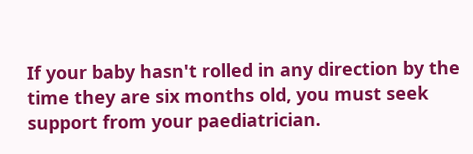If your baby hasn't rolled in any direction by the time they are six months old, you must seek support from your paediatrician.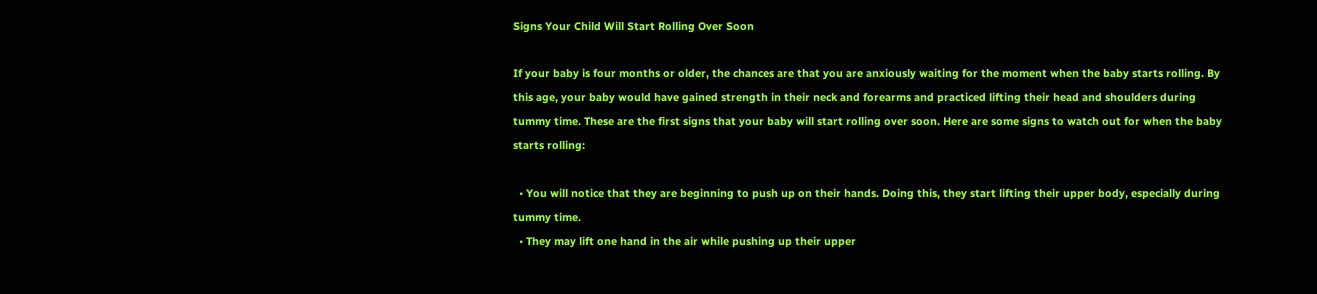Signs Your Child Will Start Rolling Over Soon

If your baby is four months or older, the chances are that you are anxiously waiting for the moment when the baby starts rolling. By this age, your baby would have gained strength in their neck and forearms and practiced lifting their head and shoulders during tummy time. These are the first signs that your baby will start rolling over soon. Here are some signs to watch out for when the baby starts rolling:

  • You will notice that they are beginning to push up on their hands. Doing this, they start lifting their upper body, especially during tummy time.
  • They may lift one hand in the air while pushing up their upper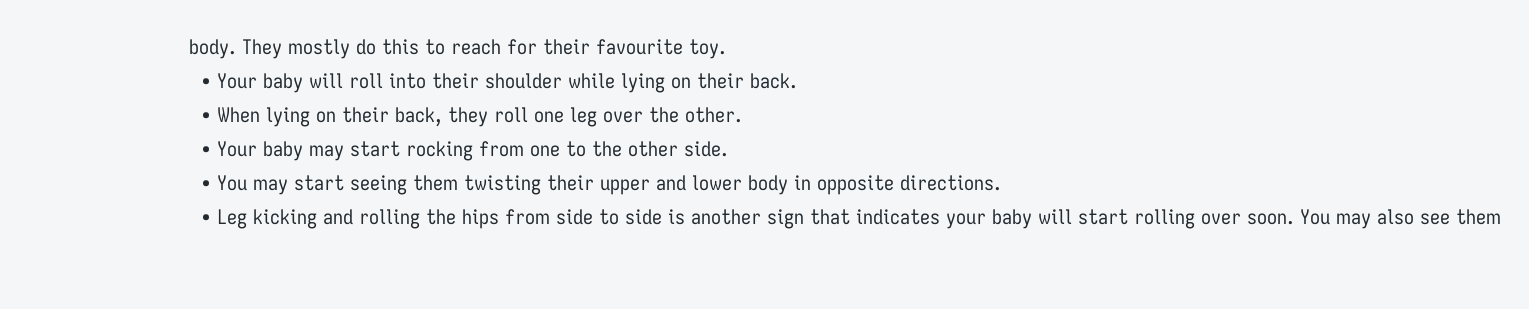body. They mostly do this to reach for their favourite toy.
  • Your baby will roll into their shoulder while lying on their back.
  • When lying on their back, they roll one leg over the other.
  • Your baby may start rocking from one to the other side.
  • You may start seeing them twisting their upper and lower body in opposite directions.
  • Leg kicking and rolling the hips from side to side is another sign that indicates your baby will start rolling over soon. You may also see them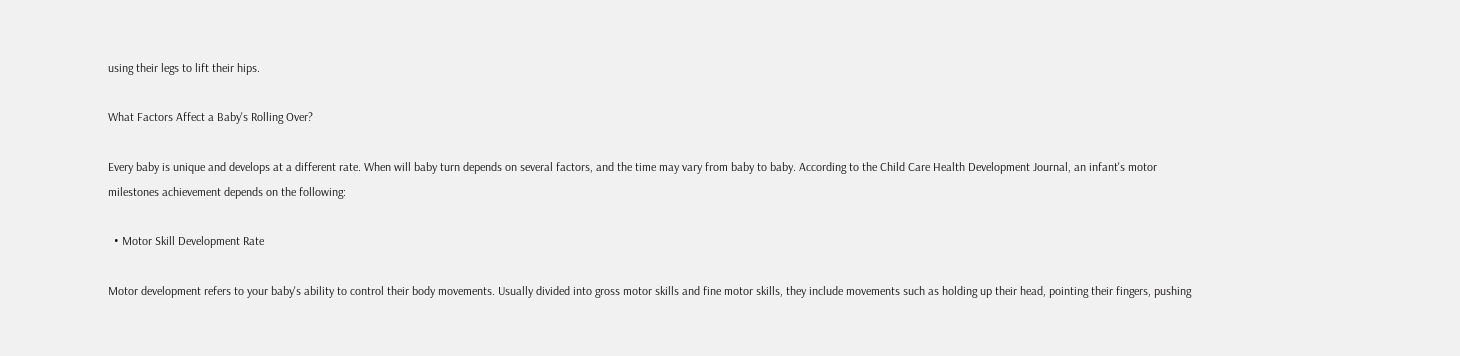using their legs to lift their hips.

What Factors Affect a Baby's Rolling Over?

Every baby is unique and develops at a different rate. When will baby turn depends on several factors, and the time may vary from baby to baby. According to the Child Care Health Development Journal, an infant's motor milestones achievement depends on the following:

  • Motor Skill Development Rate

Motor development refers to your baby's ability to control their body movements. Usually divided into gross motor skills and fine motor skills, they include movements such as holding up their head, pointing their fingers, pushing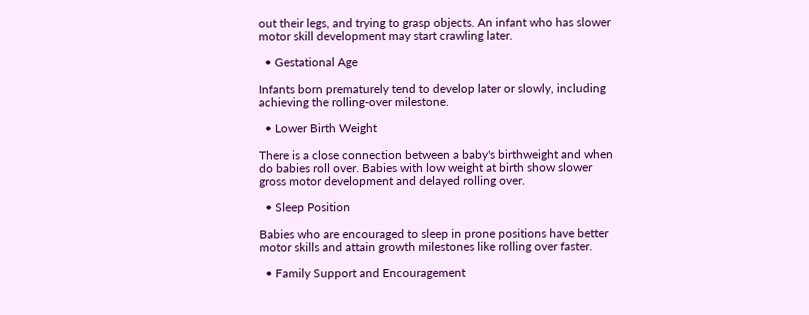out their legs, and trying to grasp objects. An infant who has slower motor skill development may start crawling later.

  • Gestational Age

Infants born prematurely tend to develop later or slowly, including achieving the rolling-over milestone.

  • Lower Birth Weight

There is a close connection between a baby's birthweight and when do babies roll over. Babies with low weight at birth show slower gross motor development and delayed rolling over.

  • Sleep Position

Babies who are encouraged to sleep in prone positions have better motor skills and attain growth milestones like rolling over faster.

  • Family Support and Encouragement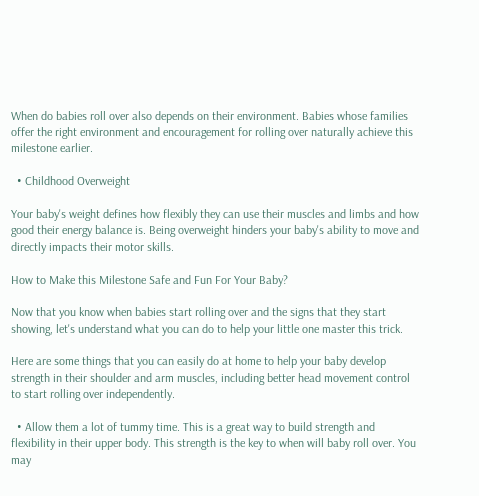When do babies roll over also depends on their environment. Babies whose families offer the right environment and encouragement for rolling over naturally achieve this milestone earlier.

  • Childhood Overweight

Your baby's weight defines how flexibly they can use their muscles and limbs and how good their energy balance is. Being overweight hinders your baby's ability to move and directly impacts their motor skills.

How to Make this Milestone Safe and Fun For Your Baby?

Now that you know when babies start rolling over and the signs that they start showing, let's understand what you can do to help your little one master this trick.

Here are some things that you can easily do at home to help your baby develop strength in their shoulder and arm muscles, including better head movement control to start rolling over independently.

  • Allow them a lot of tummy time. This is a great way to build strength and flexibility in their upper body. This strength is the key to when will baby roll over. You may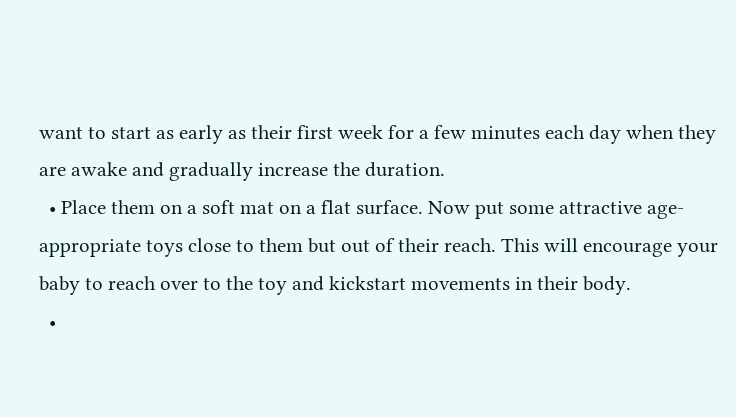want to start as early as their first week for a few minutes each day when they are awake and gradually increase the duration.
  • Place them on a soft mat on a flat surface. Now put some attractive age-appropriate toys close to them but out of their reach. This will encourage your baby to reach over to the toy and kickstart movements in their body.
  •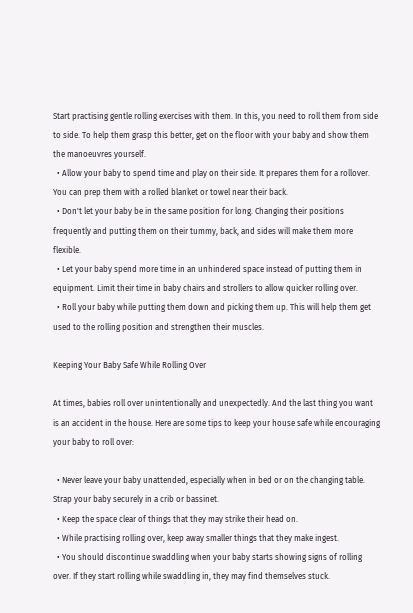Start practising gentle rolling exercises with them. In this, you need to roll them from side to side. To help them grasp this better, get on the floor with your baby and show them the manoeuvres yourself.
  • Allow your baby to spend time and play on their side. It prepares them for a rollover. You can prep them with a rolled blanket or towel near their back.
  • Don't let your baby be in the same position for long. Changing their positions frequently and putting them on their tummy, back, and sides will make them more flexible.
  • Let your baby spend more time in an unhindered space instead of putting them in equipment. Limit their time in baby chairs and strollers to allow quicker rolling over.
  • Roll your baby while putting them down and picking them up. This will help them get used to the rolling position and strengthen their muscles.

Keeping Your Baby Safe While Rolling Over

At times, babies roll over unintentionally and unexpectedly. And the last thing you want is an accident in the house. Here are some tips to keep your house safe while encouraging your baby to roll over:

  • Never leave your baby unattended, especially when in bed or on the changing table. Strap your baby securely in a crib or bassinet.
  • Keep the space clear of things that they may strike their head on.
  • While practising rolling over, keep away smaller things that they make ingest.
  • You should discontinue swaddling when your baby starts showing signs of rolling over. If they start rolling while swaddling in, they may find themselves stuck.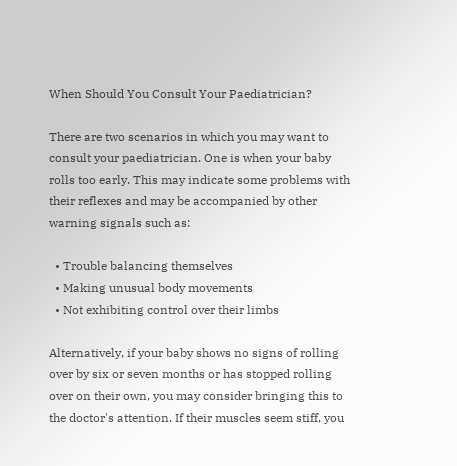When Should You Consult Your Paediatrician?

There are two scenarios in which you may want to consult your paediatrician. One is when your baby rolls too early. This may indicate some problems with their reflexes and may be accompanied by other warning signals such as:

  • Trouble balancing themselves
  • Making unusual body movements
  • Not exhibiting control over their limbs

Alternatively, if your baby shows no signs of rolling over by six or seven months or has stopped rolling over on their own, you may consider bringing this to the doctor's attention. If their muscles seem stiff, you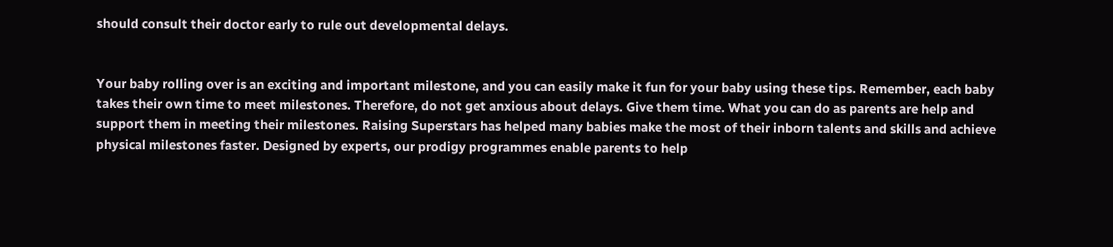should consult their doctor early to rule out developmental delays.


Your baby rolling over is an exciting and important milestone, and you can easily make it fun for your baby using these tips. Remember, each baby takes their own time to meet milestones. Therefore, do not get anxious about delays. Give them time. What you can do as parents are help and support them in meeting their milestones. Raising Superstars has helped many babies make the most of their inborn talents and skills and achieve physical milestones faster. Designed by experts, our prodigy programmes enable parents to help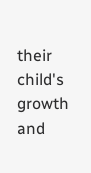their child's growth and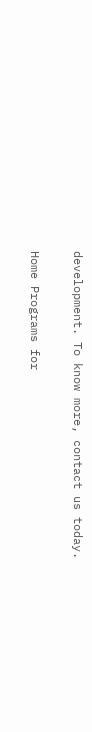development. To know more, contact us today.

Home Programs for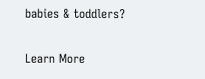babies & toddlers?

Learn More